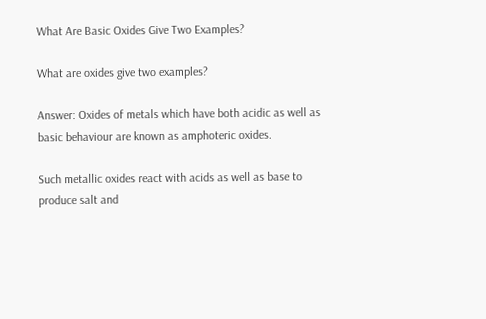What Are Basic Oxides Give Two Examples?

What are oxides give two examples?

Answer: Oxides of metals which have both acidic as well as basic behaviour are known as amphoteric oxides.

Such metallic oxides react with acids as well as base to produce salt and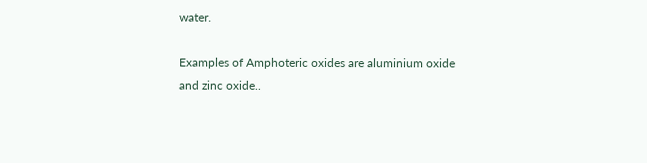water.

Examples of Amphoteric oxides are aluminium oxide and zinc oxide..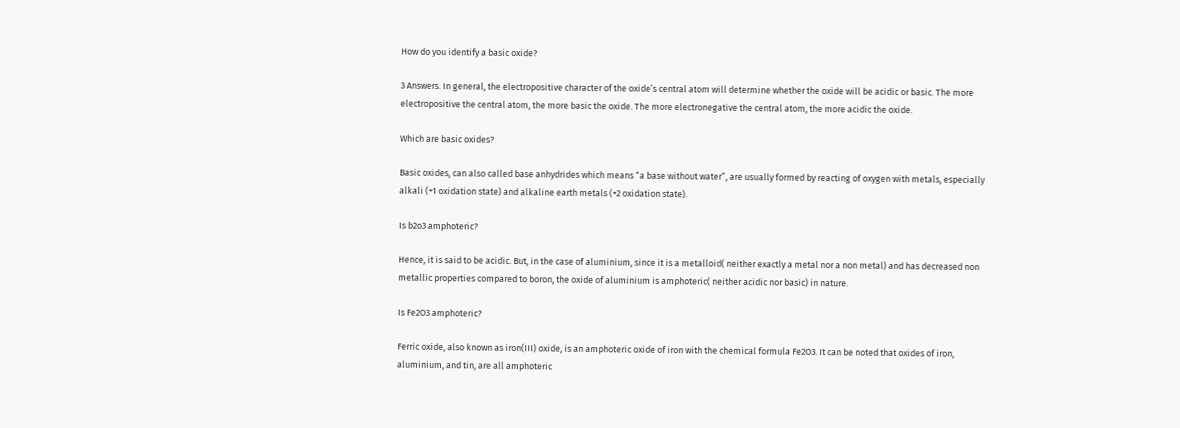How do you identify a basic oxide?

3 Answers. In general, the electropositive character of the oxide’s central atom will determine whether the oxide will be acidic or basic. The more electropositive the central atom, the more basic the oxide. The more electronegative the central atom, the more acidic the oxide.

Which are basic oxides?

Basic oxides, can also called base anhydrides which means “a base without water”, are usually formed by reacting of oxygen with metals, especially alkali (+1 oxidation state) and alkaline earth metals (+2 oxidation state).

Is b2o3 amphoteric?

Hence, it is said to be acidic. But, in the case of aluminium, since it is a metalloid( neither exactly a metal nor a non metal) and has decreased non metallic properties compared to boron, the oxide of aluminium is amphoteric( neither acidic nor basic) in nature.

Is Fe2O3 amphoteric?

Ferric oxide, also known as iron(III) oxide, is an amphoteric oxide of iron with the chemical formula Fe2O3. It can be noted that oxides of iron, aluminium, and tin, are all amphoteric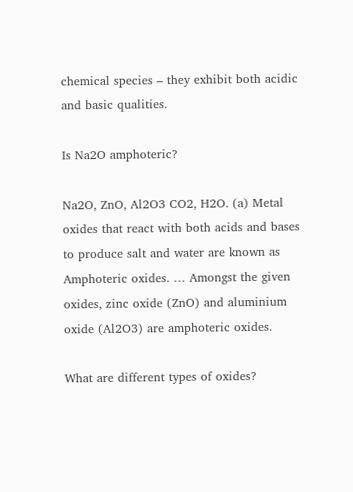chemical species – they exhibit both acidic and basic qualities.

Is Na2O amphoteric?

Na2O, ZnO, Al2O3 CO2, H2O. (a) Metal oxides that react with both acids and bases to produce salt and water are known as Amphoteric oxides. … Amongst the given oxides, zinc oxide (ZnO) and aluminium oxide (Al2O3) are amphoteric oxides.

What are different types of oxides?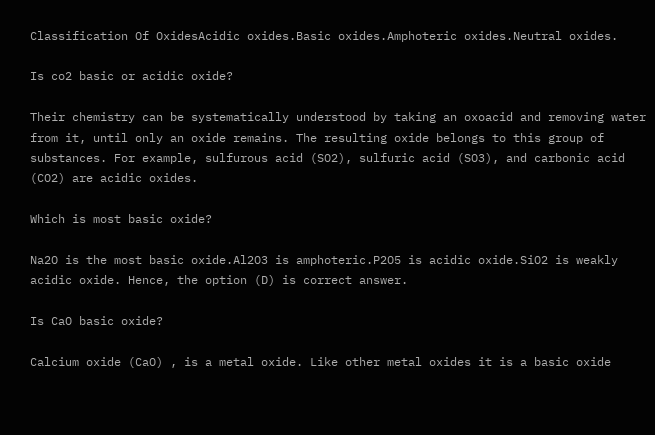Classification Of OxidesAcidic oxides.Basic oxides.Amphoteric oxides.Neutral oxides.

Is co2 basic or acidic oxide?

Their chemistry can be systematically understood by taking an oxoacid and removing water from it, until only an oxide remains. The resulting oxide belongs to this group of substances. For example, sulfurous acid (SO2), sulfuric acid (SO3), and carbonic acid (CO2) are acidic oxides.

Which is most basic oxide?

Na2O is the most basic oxide.Al2O3 is amphoteric.P2O5 is acidic oxide.SiO2 is weakly acidic oxide. Hence, the option (D) is correct answer.

Is CaO basic oxide?

Calcium oxide (CaO) , is a metal oxide. Like other metal oxides it is a basic oxide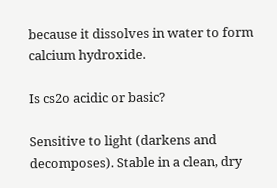because it dissolves in water to form calcium hydroxide.

Is cs2o acidic or basic?

Sensitive to light (darkens and decomposes). Stable in a clean, dry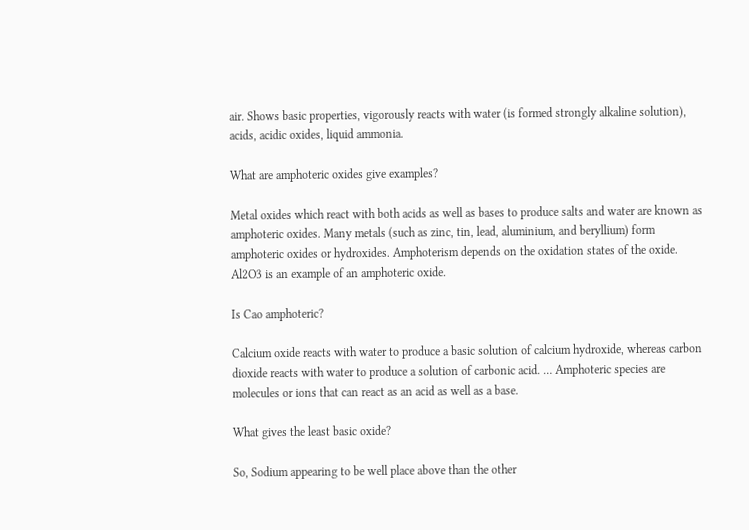air. Shows basic properties, vigorously reacts with water (is formed strongly alkaline solution), acids, acidic oxides, liquid ammonia.

What are amphoteric oxides give examples?

Metal oxides which react with both acids as well as bases to produce salts and water are known as amphoteric oxides. Many metals (such as zinc, tin, lead, aluminium, and beryllium) form amphoteric oxides or hydroxides. Amphoterism depends on the oxidation states of the oxide. Al2O3 is an example of an amphoteric oxide.

Is Cao amphoteric?

Calcium oxide reacts with water to produce a basic solution of calcium hydroxide, whereas carbon dioxide reacts with water to produce a solution of carbonic acid. … Amphoteric species are molecules or ions that can react as an acid as well as a base.

What gives the least basic oxide?

So, Sodium appearing to be well place above than the other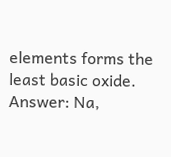elements forms the least basic oxide. Answer: Na,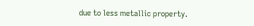due to less metallic property.